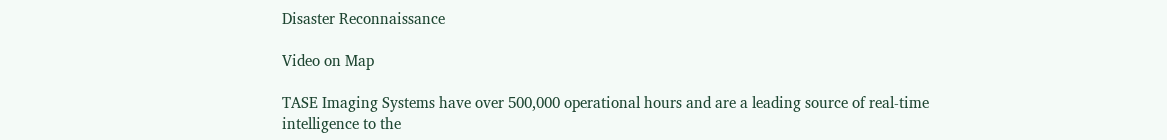Disaster Reconnaissance

Video on Map

TASE Imaging Systems have over 500,000 operational hours and are a leading source of real-time intelligence to the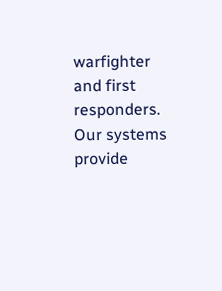warfighter and first responders. Our systems provide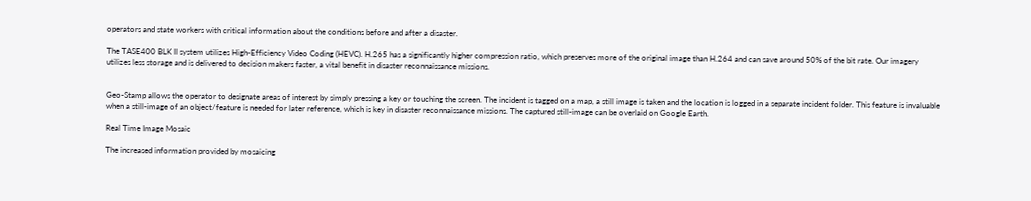operators and state workers with critical information about the conditions before and after a disaster.

The TASE400 BLK II system utilizes High-Efficiency Video Coding (HEVC). H.265 has a significantly higher compression ratio, which preserves more of the original image than H.264 and can save around 50% of the bit rate. Our imagery utilizes less storage and is delivered to decision makers faster, a vital benefit in disaster reconnaissance missions.


Geo-Stamp allows the operator to designate areas of interest by simply pressing a key or touching the screen. The incident is tagged on a map, a still image is taken and the location is logged in a separate incident folder. This feature is invaluable when a still-image of an object/feature is needed for later reference, which is key in disaster reconnaissance missions. The captured still-image can be overlaid on Google Earth.

Real Time Image Mosaic

The increased information provided by mosaicing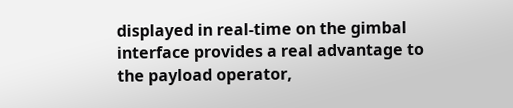displayed in real-time on the gimbal interface provides a real advantage to the payload operator,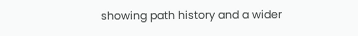showing path history and a wider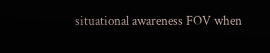situational awareness FOV when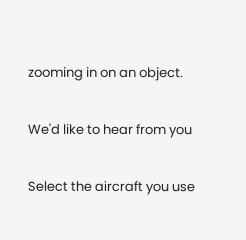zooming in on an object.

We'd like to hear from you

Select the aircraft you use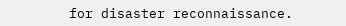for disaster reconnaissance.